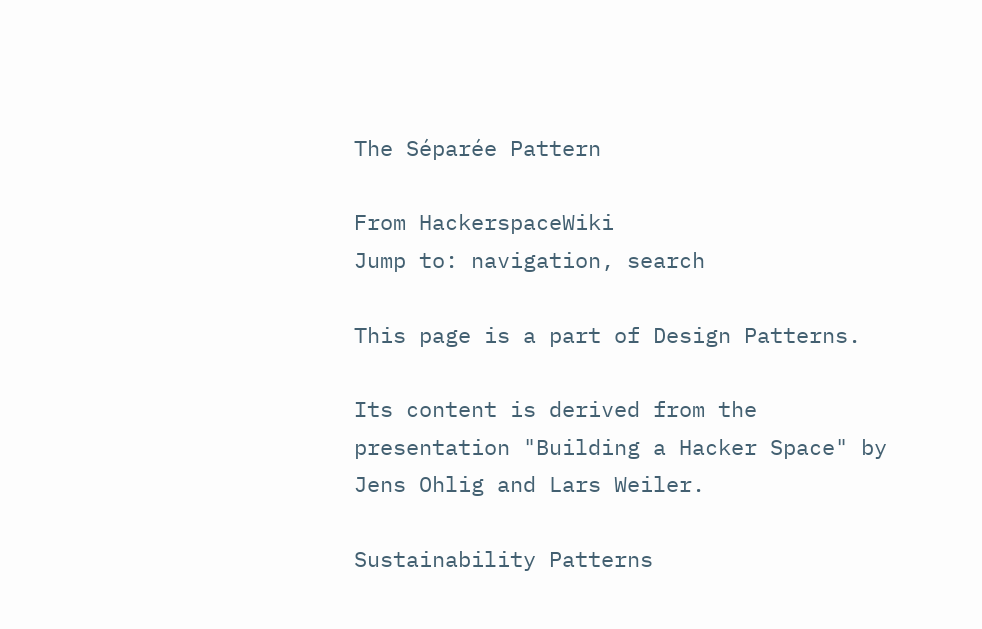The Séparée Pattern

From HackerspaceWiki
Jump to: navigation, search

This page is a part of Design Patterns.

Its content is derived from the presentation "Building a Hacker Space" by Jens Ohlig and Lars Weiler.

Sustainability Patterns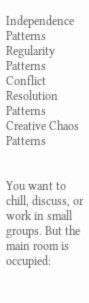Independence Patterns Regularity Patterns Conflict Resolution Patterns Creative Chaos Patterns


You want to chill, discuss, or work in small groups. But the main room is occupied: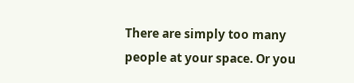There are simply too many people at your space. Or you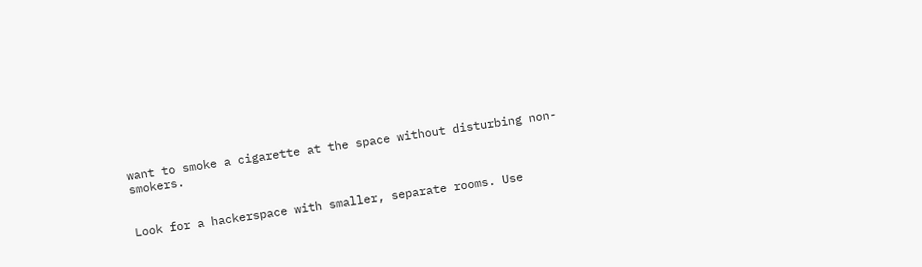want to smoke a cigarette at the space without disturbing non-smokers.


Look for a hackerspace with smaller, separate rooms. Use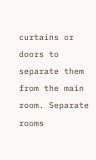curtains or doors to separate them from the main room. Separate rooms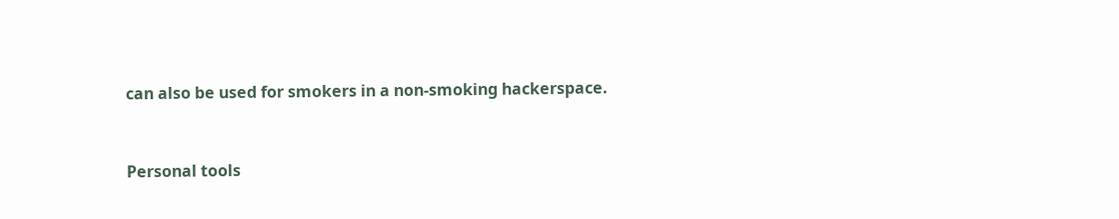can also be used for smokers in a non-smoking hackerspace.


Personal tools